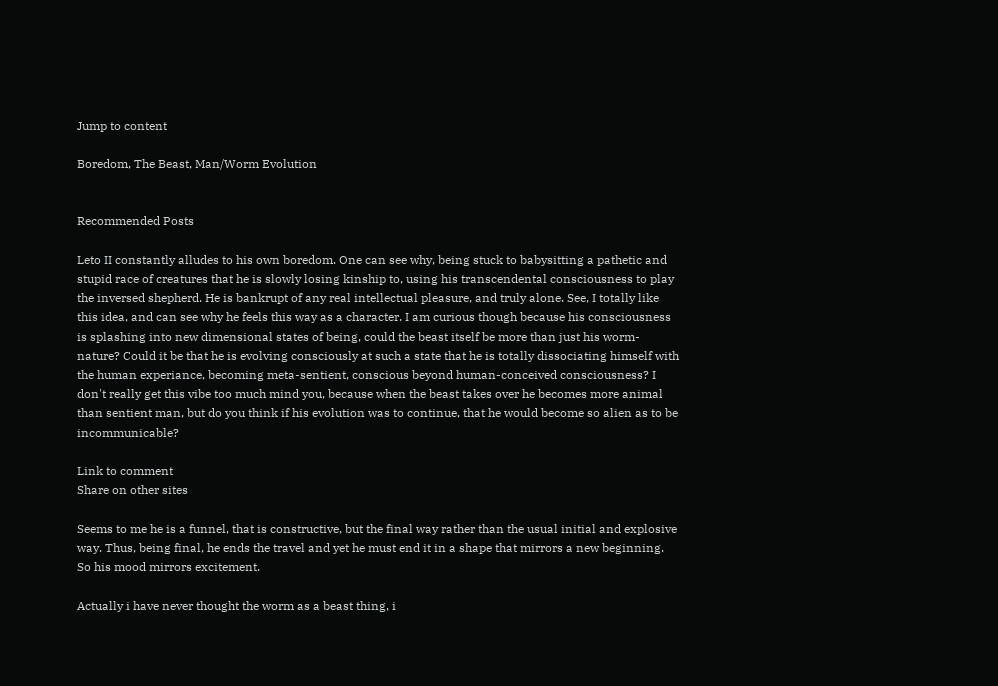Jump to content

Boredom, The Beast, Man/Worm Evolution


Recommended Posts

Leto II constantly alludes to his own boredom. One can see why, being stuck to babysitting a pathetic and stupid race of creatures that he is slowly losing kinship to, using his transcendental consciousness to play the inversed shepherd. He is bankrupt of any real intellectual pleasure, and truly alone. See, I totally like this idea, and can see why he feels this way as a character. I am curious though because his consciousness is splashing into new dimensional states of being, could the beast itself be more than just his worm-nature? Could it be that he is evolving consciously at such a state that he is totally dissociating himself with the human experiance, becoming meta-sentient, conscious beyond human-conceived consciousness? I don't really get this vibe too much mind you, because when the beast takes over he becomes more animal than sentient man, but do you think if his evolution was to continue, that he would become so alien as to be incommunicable?

Link to comment
Share on other sites

Seems to me he is a funnel, that is constructive, but the final way rather than the usual initial and explosive way. Thus, being final, he ends the travel and yet he must end it in a shape that mirrors a new beginning. So his mood mirrors excitement.

Actually i have never thought the worm as a beast thing, i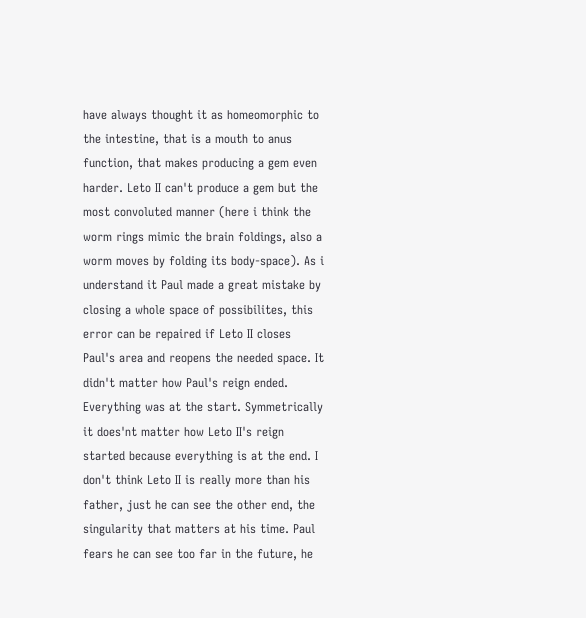have always thought it as homeomorphic to  the intestine, that is a mouth to anus function, that makes producing a gem even harder. Leto II can't produce a gem but the most convoluted manner (here i think the worm rings mimic the brain foldings, also a worm moves by folding its body-space). As i understand it Paul made a great mistake by closing a whole space of possibilites, this error can be repaired if Leto II closes Paul's area and reopens the needed space. It didn't matter how Paul's reign ended. Everything was at the start. Symmetrically it does'nt matter how Leto II's reign started because everything is at the end. I don't think Leto II is really more than his father, just he can see the other end, the singularity that matters at his time. Paul fears he can see too far in the future, he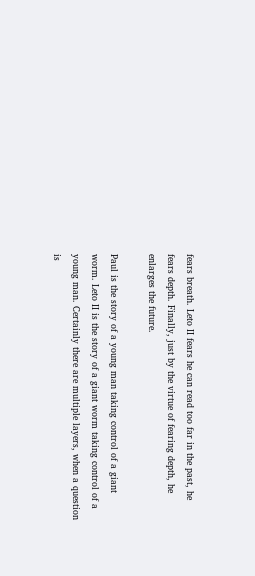fears breath. Leto II fears he can read too far in the past, he fears depth. Finally, just by the virtue of fearing depth, he enlarges the future.

Paul is the story of a young man taking control of a giant worm. Leto II is the story of a giant worm taking control of a young man. Certainly there are multiple layers, when a question is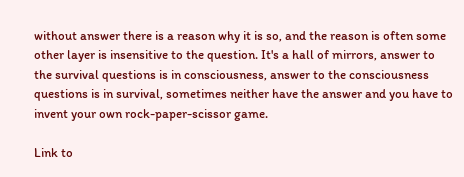without answer there is a reason why it is so, and the reason is often some other layer is insensitive to the question. It's a hall of mirrors, answer to the survival questions is in consciousness, answer to the consciousness questions is in survival, sometimes neither have the answer and you have to invent your own rock-paper-scissor game.

Link to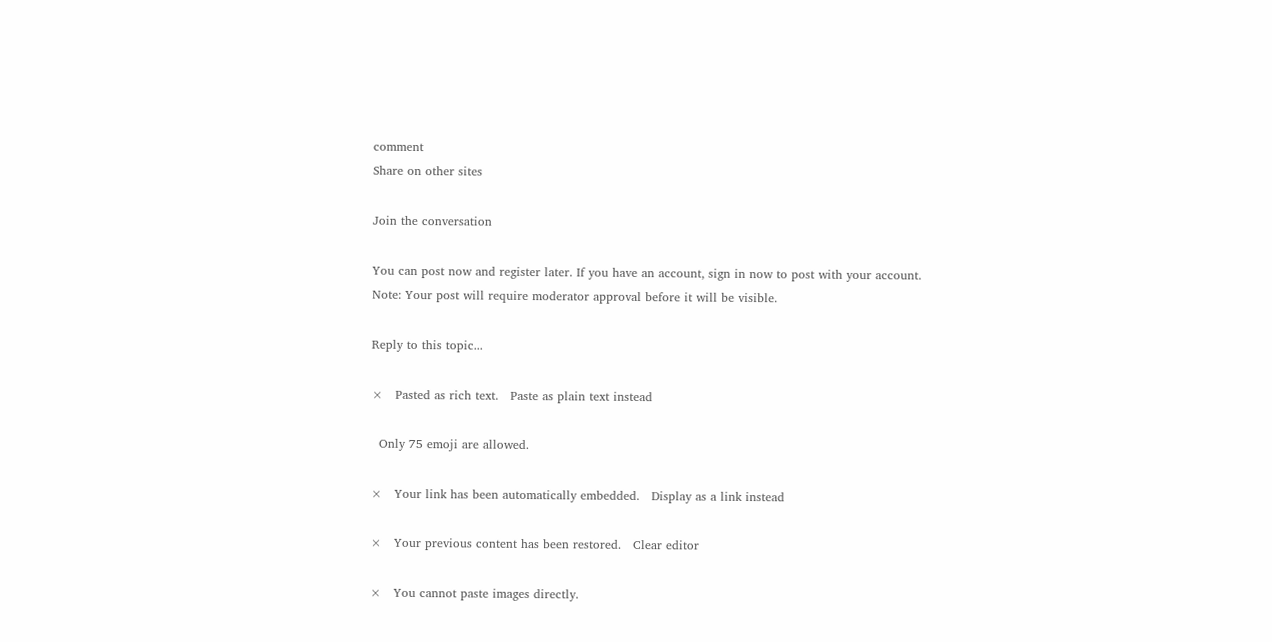comment
Share on other sites

Join the conversation

You can post now and register later. If you have an account, sign in now to post with your account.
Note: Your post will require moderator approval before it will be visible.

Reply to this topic...

×   Pasted as rich text.   Paste as plain text instead

  Only 75 emoji are allowed.

×   Your link has been automatically embedded.   Display as a link instead

×   Your previous content has been restored.   Clear editor

×   You cannot paste images directly.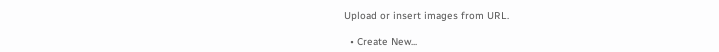Upload or insert images from URL.

  • Create New...